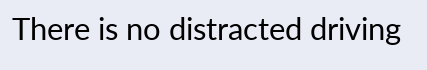There is no distracted driving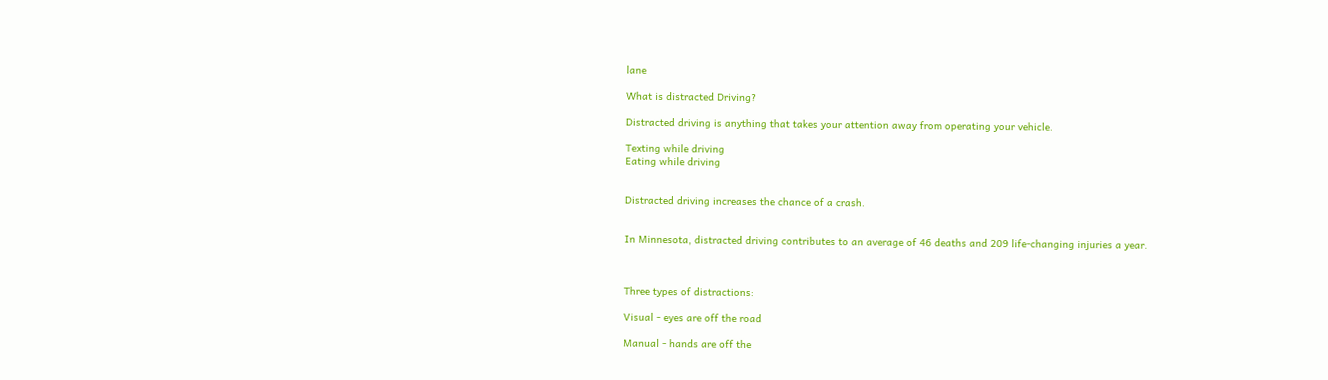lane

What is distracted Driving?

Distracted driving is anything that takes your attention away from operating your vehicle.

Texting while driving
Eating while driving


Distracted driving increases the chance of a crash.


In Minnesota, distracted driving contributes to an average of 46 deaths and 209 life-changing injuries a year.



Three types of distractions:

Visual - eyes are off the road

Manual - hands are off the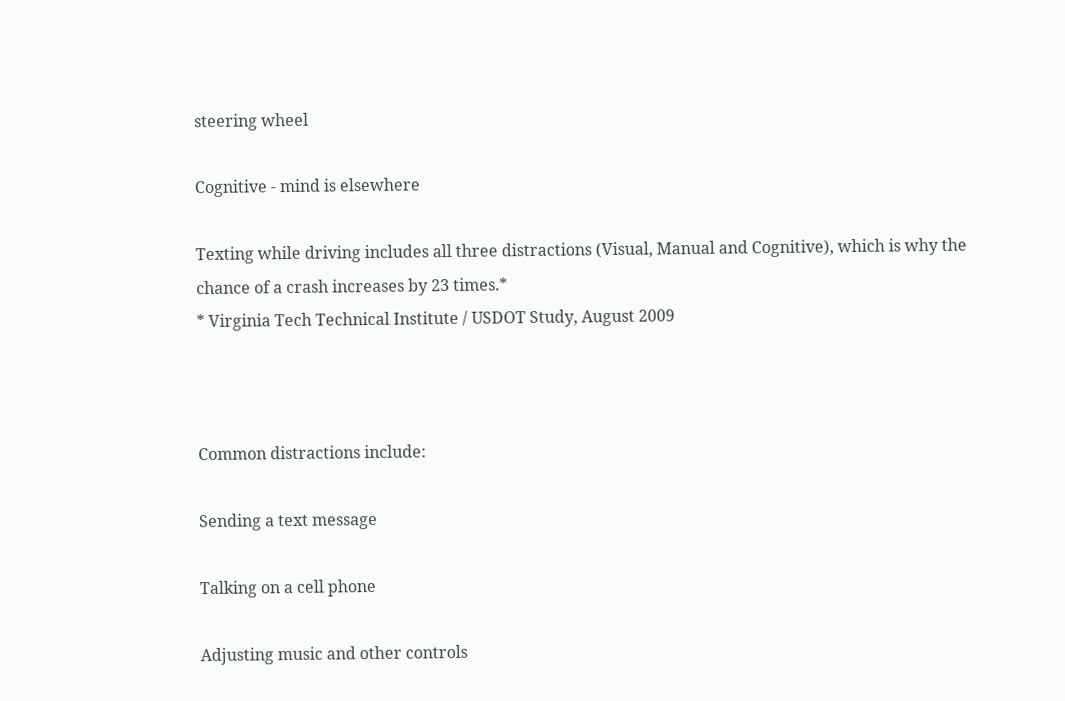steering wheel

Cognitive - mind is elsewhere

Texting while driving includes all three distractions (Visual, Manual and Cognitive), which is why the chance of a crash increases by 23 times.*
* Virginia Tech Technical Institute / USDOT Study, August 2009



Common distractions include:

Sending a text message

Talking on a cell phone

Adjusting music and other controls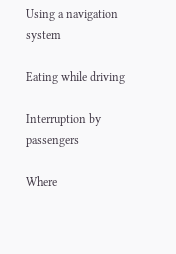Using a navigation system

Eating while driving

Interruption by passengers

Where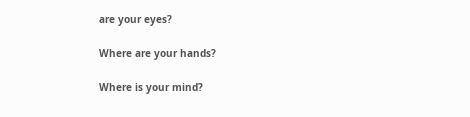are your eyes?

Where are your hands?

Where is your mind?